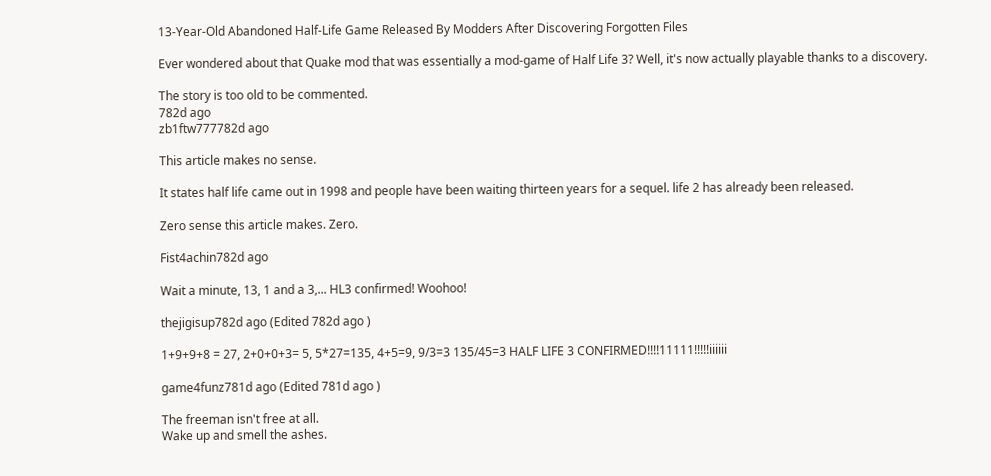13-Year-Old Abandoned Half-Life Game Released By Modders After Discovering Forgotten Files

Ever wondered about that Quake mod that was essentially a mod-game of Half Life 3? Well, it's now actually playable thanks to a discovery.

The story is too old to be commented.
782d ago
zb1ftw777782d ago

This article makes no sense.

It states half life came out in 1998 and people have been waiting thirteen years for a sequel. life 2 has already been released.

Zero sense this article makes. Zero.

Fist4achin782d ago

Wait a minute, 13, 1 and a 3,... HL3 confirmed! Woohoo!

thejigisup782d ago (Edited 782d ago )

1+9+9+8 = 27, 2+0+0+3= 5, 5*27=135, 4+5=9, 9/3=3 135/45=3 HALF LIFE 3 CONFIRMED!!!!11111!!!!!iiiiii

game4funz781d ago (Edited 781d ago )

The freeman isn't free at all.
Wake up and smell the ashes.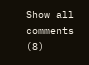Show all comments (8)